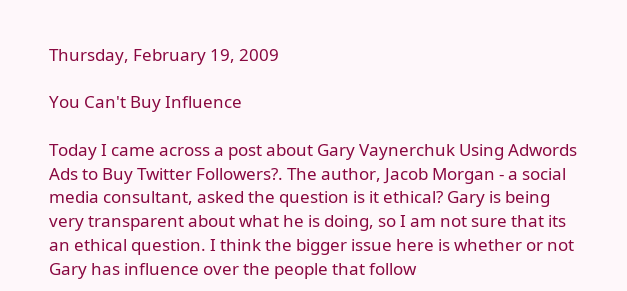Thursday, February 19, 2009

You Can't Buy Influence

Today I came across a post about Gary Vaynerchuk Using Adwords Ads to Buy Twitter Followers?. The author, Jacob Morgan - a social media consultant, asked the question is it ethical? Gary is being very transparent about what he is doing, so I am not sure that its an ethical question. I think the bigger issue here is whether or not Gary has influence over the people that follow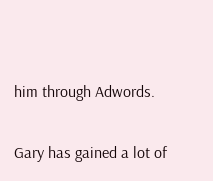him through Adwords.

Gary has gained a lot of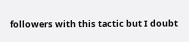followers with this tactic but I doubt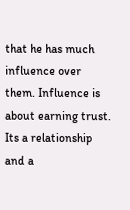that he has much influence over them. Influence is about earning trust. Its a relationship and a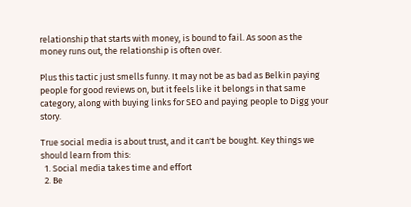relationship that starts with money, is bound to fail. As soon as the money runs out, the relationship is often over.

Plus this tactic just smells funny. It may not be as bad as Belkin paying people for good reviews on, but it feels like it belongs in that same category, along with buying links for SEO and paying people to Digg your story.

True social media is about trust, and it can't be bought. Key things we should learn from this:
  1. Social media takes time and effort
  2. Be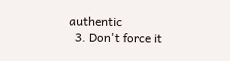authentic
  3. Don't force it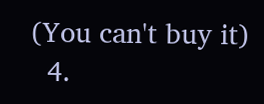(You can't buy it)
  4.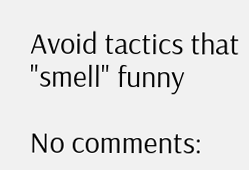Avoid tactics that "smell" funny

No comments: